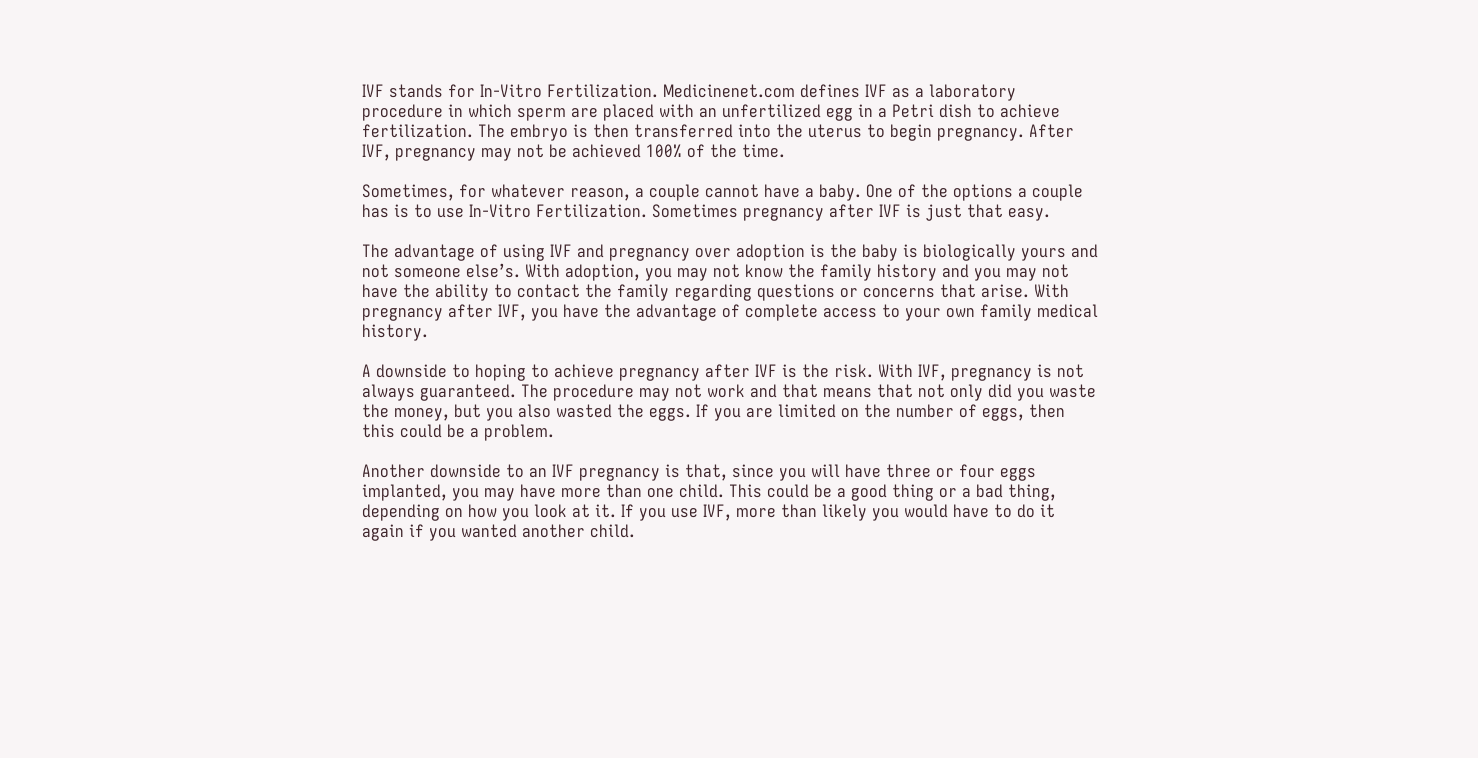IVF stands for In-Vitro Fertilization. Medicinenet.com defines IVF as a laboratory procedure in which sperm are placed with an unfertilized egg in a Petri dish to achieve fertilization. The embryo is then transferred into the uterus to begin pregnancy. After IVF, pregnancy may not be achieved 100% of the time.

Sometimes, for whatever reason, a couple cannot have a baby. One of the options a couple has is to use In-Vitro Fertilization. Sometimes pregnancy after IVF is just that easy.

The advantage of using IVF and pregnancy over adoption is the baby is biologically yours and not someone else’s. With adoption, you may not know the family history and you may not have the ability to contact the family regarding questions or concerns that arise. With pregnancy after IVF, you have the advantage of complete access to your own family medical history.

A downside to hoping to achieve pregnancy after IVF is the risk. With IVF, pregnancy is not always guaranteed. The procedure may not work and that means that not only did you waste the money, but you also wasted the eggs. If you are limited on the number of eggs, then this could be a problem.

Another downside to an IVF pregnancy is that, since you will have three or four eggs implanted, you may have more than one child. This could be a good thing or a bad thing, depending on how you look at it. If you use IVF, more than likely you would have to do it again if you wanted another child.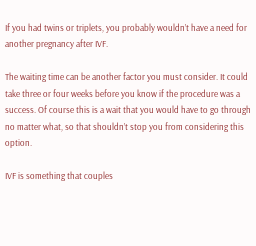If you had twins or triplets, you probably wouldn’t have a need for another pregnancy after IVF.

The waiting time can be another factor you must consider. It could take three or four weeks before you know if the procedure was a success. Of course this is a wait that you would have to go through no matter what, so that shouldn’t stop you from considering this option.

IVF is something that couples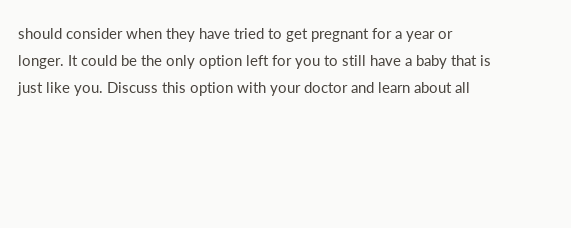should consider when they have tried to get pregnant for a year or longer. It could be the only option left for you to still have a baby that is just like you. Discuss this option with your doctor and learn about all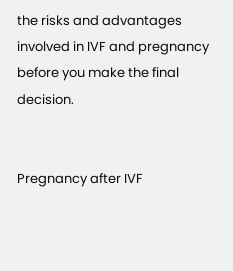the risks and advantages involved in IVF and pregnancy before you make the final decision.


Pregnancy after IVF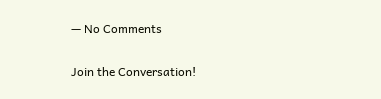— No Comments

Join the Conversation!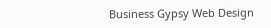Business Gypsy Web Design